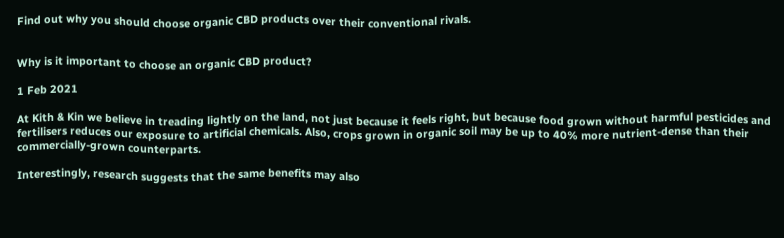Find out why you should choose organic CBD products over their conventional rivals.


Why is it important to choose an organic CBD product?

1 Feb 2021

At Kith & Kin we believe in treading lightly on the land, not just because it feels right, but because food grown without harmful pesticides and fertilisers reduces our exposure to artificial chemicals. Also, crops grown in organic soil may be up to 40% more nutrient-dense than their commercially-grown counterparts.

Interestingly, research suggests that the same benefits may also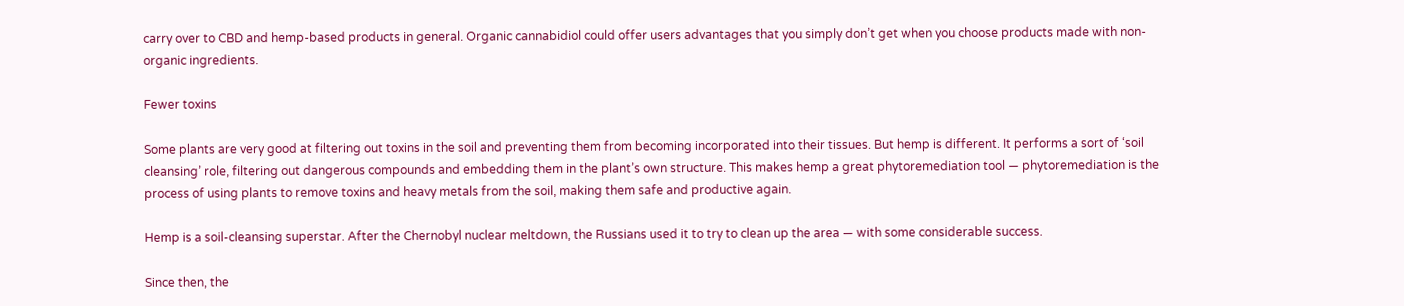carry over to CBD and hemp-based products in general. Organic cannabidiol could offer users advantages that you simply don’t get when you choose products made with non-organic ingredients.

Fewer toxins

Some plants are very good at filtering out toxins in the soil and preventing them from becoming incorporated into their tissues. But hemp is different. It performs a sort of ‘soil cleansing’ role, filtering out dangerous compounds and embedding them in the plant’s own structure. This makes hemp a great phytoremediation tool — phytoremediation is the process of using plants to remove toxins and heavy metals from the soil, making them safe and productive again.

Hemp is a soil-cleansing superstar. After the Chernobyl nuclear meltdown, the Russians used it to try to clean up the area — with some considerable success.

Since then, the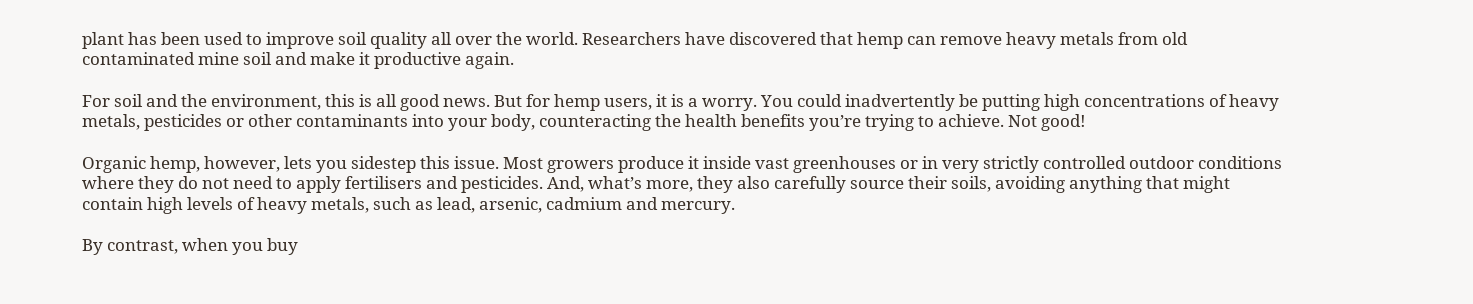plant has been used to improve soil quality all over the world. Researchers have discovered that hemp can remove heavy metals from old contaminated mine soil and make it productive again.

For soil and the environment, this is all good news. But for hemp users, it is a worry. You could inadvertently be putting high concentrations of heavy metals, pesticides or other contaminants into your body, counteracting the health benefits you’re trying to achieve. Not good!

Organic hemp, however, lets you sidestep this issue. Most growers produce it inside vast greenhouses or in very strictly controlled outdoor conditions where they do not need to apply fertilisers and pesticides. And, what’s more, they also carefully source their soils, avoiding anything that might contain high levels of heavy metals, such as lead, arsenic, cadmium and mercury.

By contrast, when you buy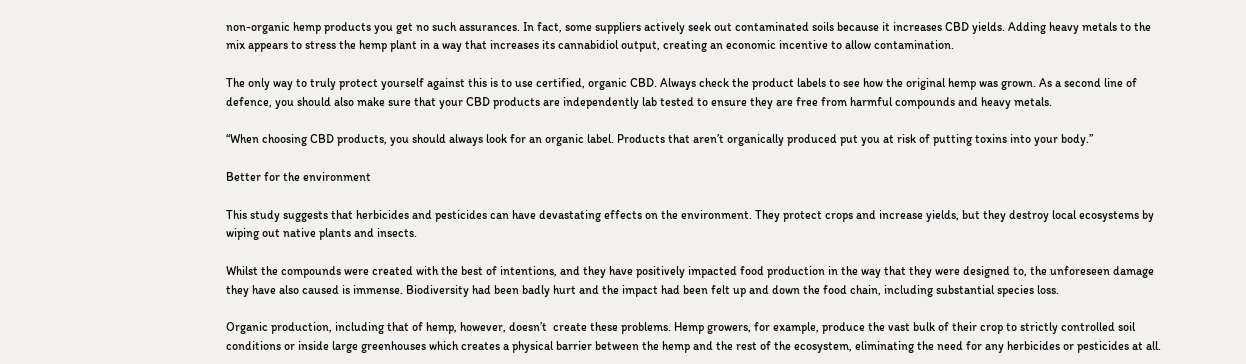non-organic hemp products you get no such assurances. In fact, some suppliers actively seek out contaminated soils because it increases CBD yields. Adding heavy metals to the mix appears to stress the hemp plant in a way that increases its cannabidiol output, creating an economic incentive to allow contamination.

The only way to truly protect yourself against this is to use certified, organic CBD. Always check the product labels to see how the original hemp was grown. As a second line of defence, you should also make sure that your CBD products are independently lab tested to ensure they are free from harmful compounds and heavy metals.

“When choosing CBD products, you should always look for an organic label. Products that aren’t organically produced put you at risk of putting toxins into your body.”

Better for the environment

This study suggests that herbicides and pesticides can have devastating effects on the environment. They protect crops and increase yields, but they destroy local ecosystems by wiping out native plants and insects.

Whilst the compounds were created with the best of intentions, and they have positively impacted food production in the way that they were designed to, the unforeseen damage they have also caused is immense. Biodiversity had been badly hurt and the impact had been felt up and down the food chain, including substantial species loss.

Organic production, including that of hemp, however, doesn’t  create these problems. Hemp growers, for example, produce the vast bulk of their crop to strictly controlled soil conditions or inside large greenhouses which creates a physical barrier between the hemp and the rest of the ecosystem, eliminating the need for any herbicides or pesticides at all.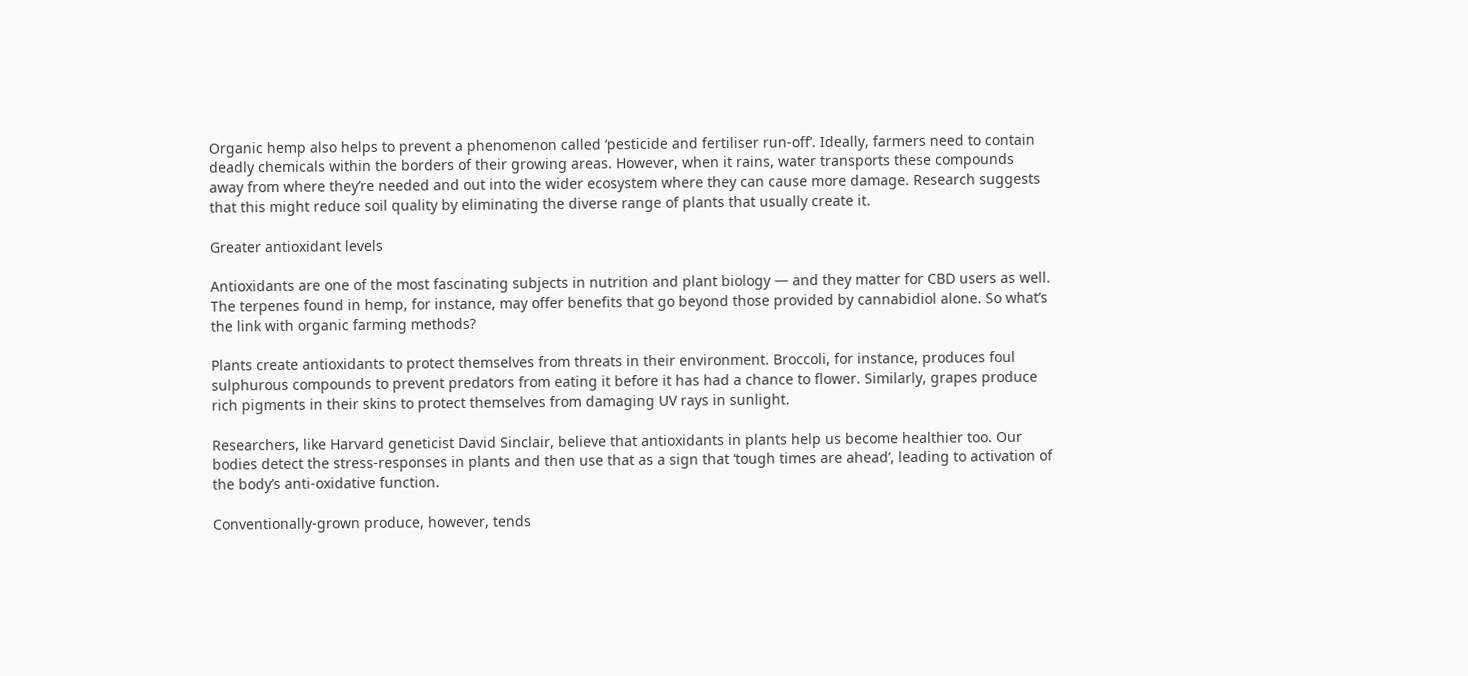Organic hemp also helps to prevent a phenomenon called ‘pesticide and fertiliser run-off’. Ideally, farmers need to contain deadly chemicals within the borders of their growing areas. However, when it rains, water transports these compounds away from where they’re needed and out into the wider ecosystem where they can cause more damage. Research suggests that this might reduce soil quality by eliminating the diverse range of plants that usually create it.

Greater antioxidant levels

Antioxidants are one of the most fascinating subjects in nutrition and plant biology — and they matter for CBD users as well. The terpenes found in hemp, for instance, may offer benefits that go beyond those provided by cannabidiol alone. So what’s the link with organic farming methods?

Plants create antioxidants to protect themselves from threats in their environment. Broccoli, for instance, produces foul sulphurous compounds to prevent predators from eating it before it has had a chance to flower. Similarly, grapes produce rich pigments in their skins to protect themselves from damaging UV rays in sunlight.

Researchers, like Harvard geneticist David Sinclair, believe that antioxidants in plants help us become healthier too. Our bodies detect the stress-responses in plants and then use that as a sign that ‘tough times are ahead’, leading to activation of the body’s anti-oxidative function.

Conventionally-grown produce, however, tends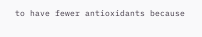to have fewer antioxidants because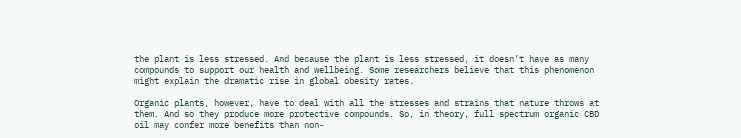the plant is less stressed. And because the plant is less stressed, it doesn’t have as many compounds to support our health and wellbeing. Some researchers believe that this phenomenon might explain the dramatic rise in global obesity rates.

Organic plants, however, have to deal with all the stresses and strains that nature throws at them. And so they produce more protective compounds. So, in theory, full spectrum organic CBD oil may confer more benefits than non-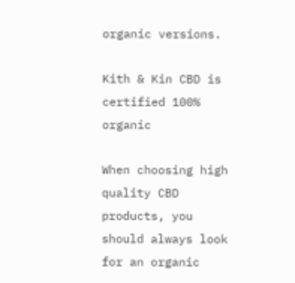organic versions.

Kith & Kin CBD is certified 100% organic

When choosing high quality CBD products, you should always look for an organic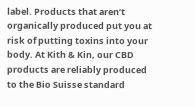label. Products that aren’t organically produced put you at risk of putting toxins into your body. At Kith & Kin, our CBD products are reliably produced to the Bio Suisse standard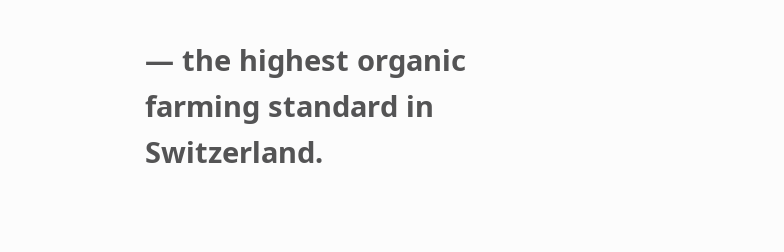— the highest organic farming standard in Switzerland.